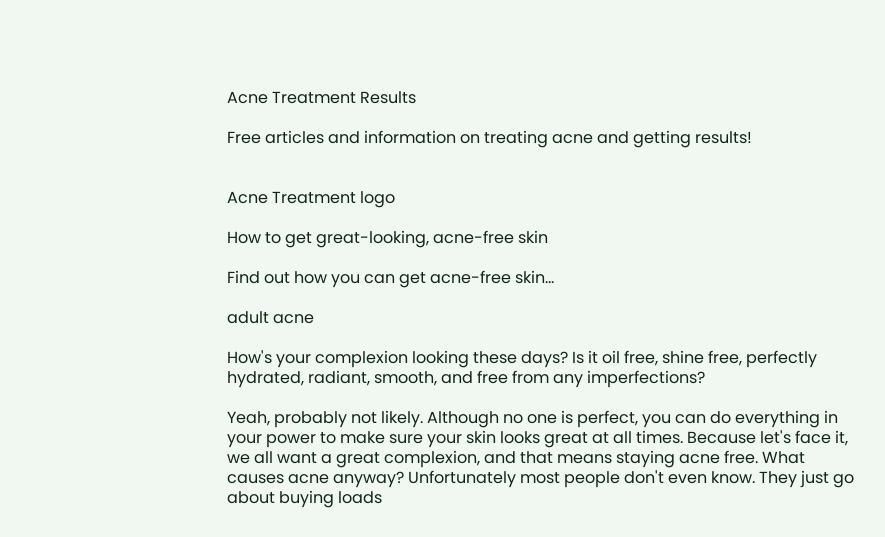Acne Treatment Results

Free articles and information on treating acne and getting results!


Acne Treatment logo

How to get great-looking, acne-free skin

Find out how you can get acne-free skin...

adult acne

How's your complexion looking these days? Is it oil free, shine free, perfectly hydrated, radiant, smooth, and free from any imperfections?

Yeah, probably not likely. Although no one is perfect, you can do everything in your power to make sure your skin looks great at all times. Because let's face it, we all want a great complexion, and that means staying acne free. What causes acne anyway? Unfortunately most people don't even know. They just go about buying loads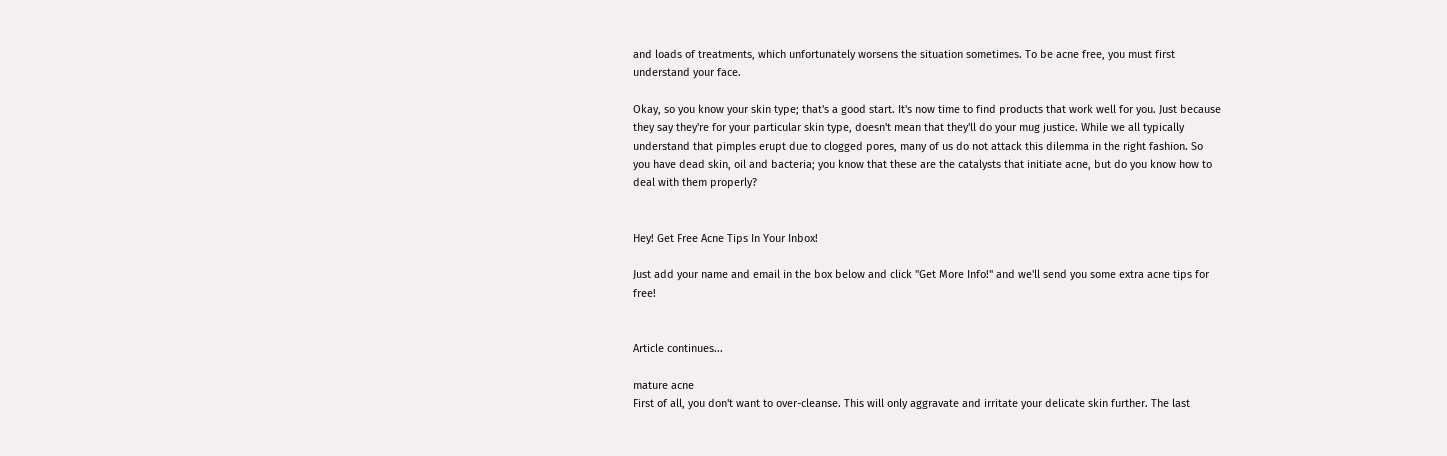and loads of treatments, which unfortunately worsens the situation sometimes. To be acne free, you must first understand your face.

Okay, so you know your skin type; that's a good start. It's now time to find products that work well for you. Just because they say they're for your particular skin type, doesn't mean that they'll do your mug justice. While we all typically understand that pimples erupt due to clogged pores, many of us do not attack this dilemma in the right fashion. So you have dead skin, oil and bacteria; you know that these are the catalysts that initiate acne, but do you know how to deal with them properly?


Hey! Get Free Acne Tips In Your Inbox!

Just add your name and email in the box below and click "Get More Info!" and we'll send you some extra acne tips for free!


Article continues...

mature acne
First of all, you don't want to over-cleanse. This will only aggravate and irritate your delicate skin further. The last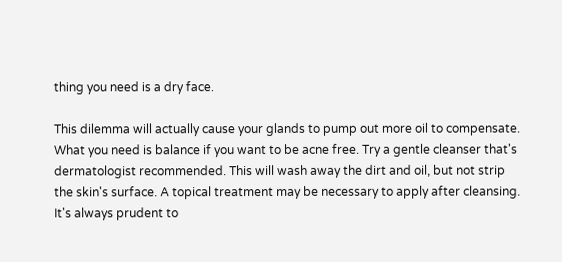thing you need is a dry face.

This dilemma will actually cause your glands to pump out more oil to compensate. What you need is balance if you want to be acne free. Try a gentle cleanser that's dermatologist recommended. This will wash away the dirt and oil, but not strip the skin's surface. A topical treatment may be necessary to apply after cleansing. It's always prudent to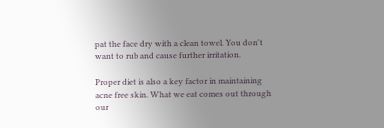pat the face dry with a clean towel. You don't want to rub and cause further irritation.

Proper diet is also a key factor in maintaining acne free skin. What we eat comes out through our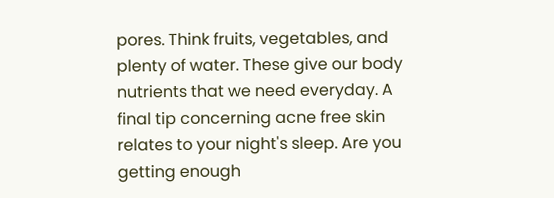pores. Think fruits, vegetables, and plenty of water. These give our body nutrients that we need everyday. A final tip concerning acne free skin relates to your night's sleep. Are you getting enough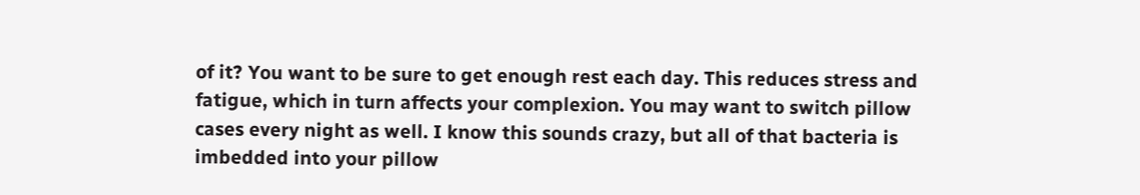of it? You want to be sure to get enough rest each day. This reduces stress and fatigue, which in turn affects your complexion. You may want to switch pillow cases every night as well. I know this sounds crazy, but all of that bacteria is imbedded into your pillow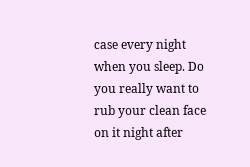case every night when you sleep. Do you really want to rub your clean face on it night after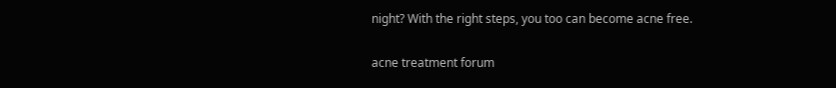night? With the right steps, you too can become acne free.

acne treatment forum